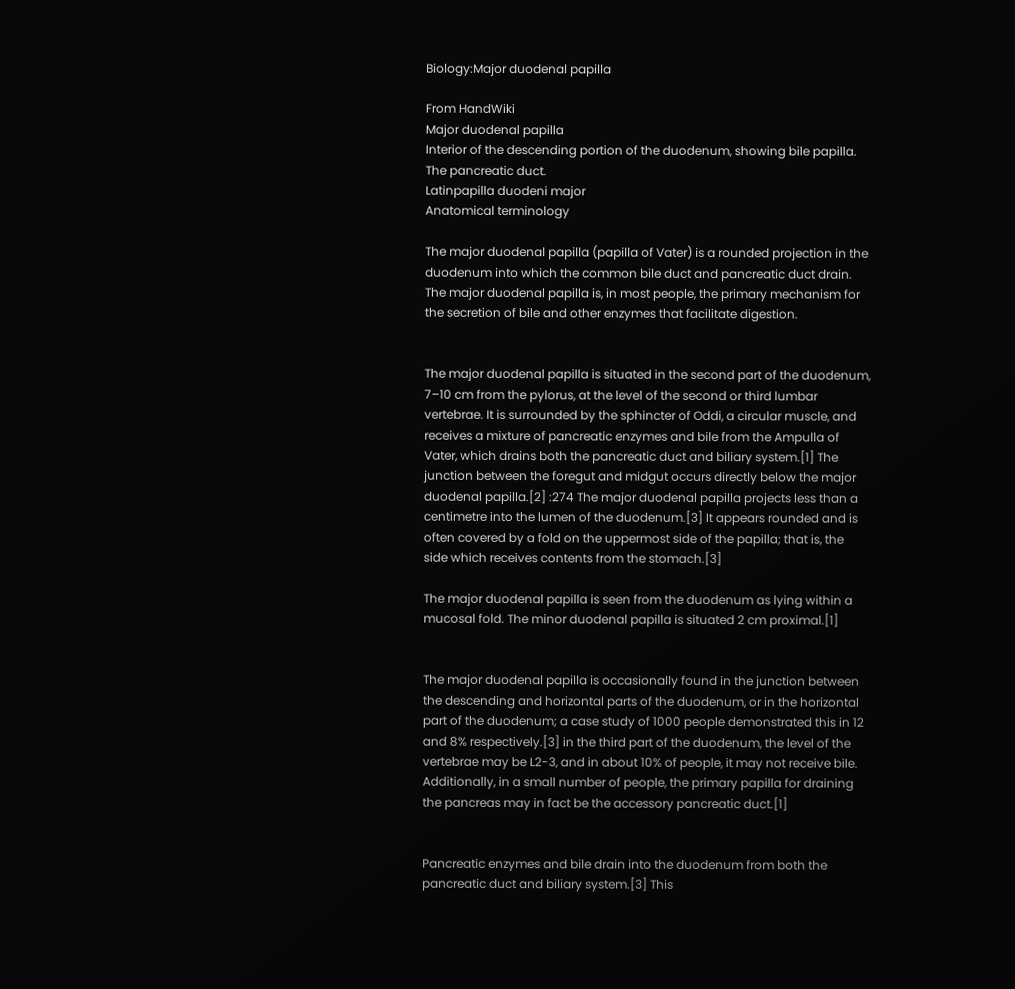Biology:Major duodenal papilla

From HandWiki
Major duodenal papilla
Interior of the descending portion of the duodenum, showing bile papilla.
The pancreatic duct.
Latinpapilla duodeni major
Anatomical terminology

The major duodenal papilla (papilla of Vater) is a rounded projection in the duodenum into which the common bile duct and pancreatic duct drain. The major duodenal papilla is, in most people, the primary mechanism for the secretion of bile and other enzymes that facilitate digestion.


The major duodenal papilla is situated in the second part of the duodenum, 7–10 cm from the pylorus, at the level of the second or third lumbar vertebrae. It is surrounded by the sphincter of Oddi, a circular muscle, and receives a mixture of pancreatic enzymes and bile from the Ampulla of Vater, which drains both the pancreatic duct and biliary system.[1] The junction between the foregut and midgut occurs directly below the major duodenal papilla.[2] :274 The major duodenal papilla projects less than a centimetre into the lumen of the duodenum.[3] It appears rounded and is often covered by a fold on the uppermost side of the papilla; that is, the side which receives contents from the stomach.[3]

The major duodenal papilla is seen from the duodenum as lying within a mucosal fold. The minor duodenal papilla is situated 2 cm proximal.[1]


The major duodenal papilla is occasionally found in the junction between the descending and horizontal parts of the duodenum, or in the horizontal part of the duodenum; a case study of 1000 people demonstrated this in 12 and 8% respectively.[3] in the third part of the duodenum, the level of the vertebrae may be L2-3, and in about 10% of people, it may not receive bile. Additionally, in a small number of people, the primary papilla for draining the pancreas may in fact be the accessory pancreatic duct.[1]


Pancreatic enzymes and bile drain into the duodenum from both the pancreatic duct and biliary system.[3] This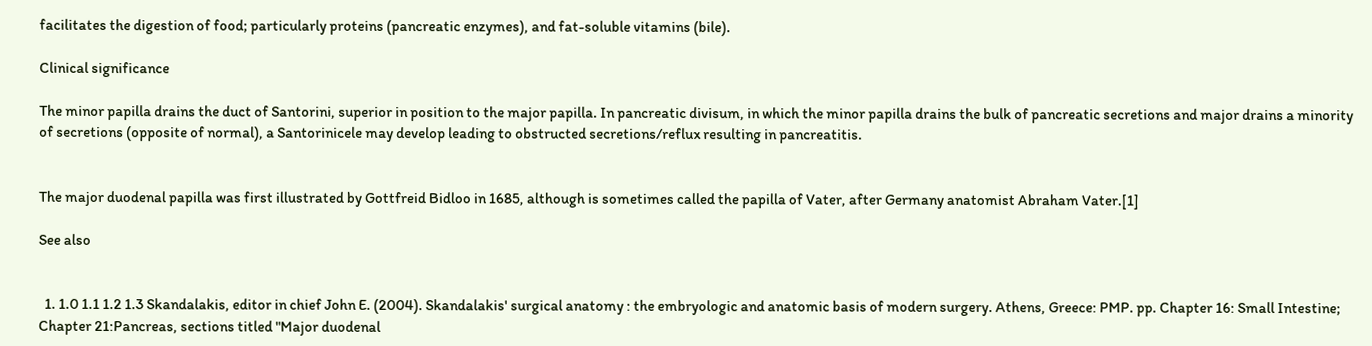facilitates the digestion of food; particularly proteins (pancreatic enzymes), and fat-soluble vitamins (bile).

Clinical significance

The minor papilla drains the duct of Santorini, superior in position to the major papilla. In pancreatic divisum, in which the minor papilla drains the bulk of pancreatic secretions and major drains a minority of secretions (opposite of normal), a Santorinicele may develop leading to obstructed secretions/reflux resulting in pancreatitis.


The major duodenal papilla was first illustrated by Gottfreid Bidloo in 1685, although is sometimes called the papilla of Vater, after Germany anatomist Abraham Vater.[1]

See also


  1. 1.0 1.1 1.2 1.3 Skandalakis, editor in chief John E. (2004). Skandalakis' surgical anatomy : the embryologic and anatomic basis of modern surgery. Athens, Greece: PMP. pp. Chapter 16: Small Intestine; Chapter 21:Pancreas, sections titled "Major duodenal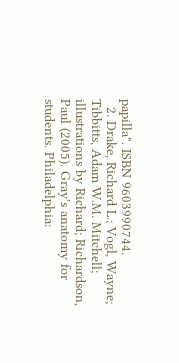papilla". ISBN 9603990744.
  2. Drake, Richard L.; Vogl, Wayne; Tibbitts, Adam W.M. Mitchell; illustrations by Richard; Richardson, Paul (2005). Gray's anatomy for students. Philadelphia: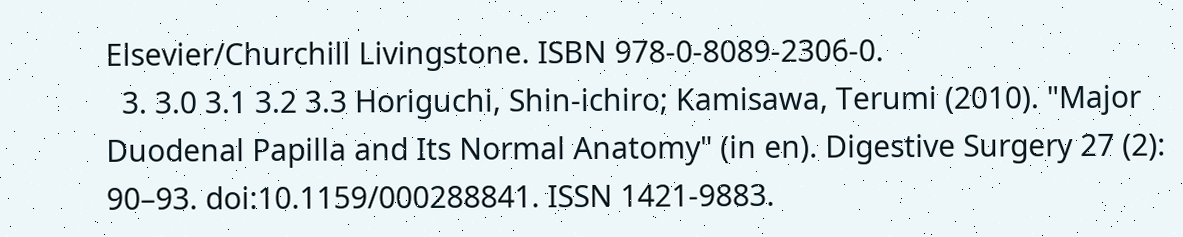Elsevier/Churchill Livingstone. ISBN 978-0-8089-2306-0.
  3. 3.0 3.1 3.2 3.3 Horiguchi, Shin-ichiro; Kamisawa, Terumi (2010). "Major Duodenal Papilla and Its Normal Anatomy" (in en). Digestive Surgery 27 (2): 90–93. doi:10.1159/000288841. ISSN 1421-9883.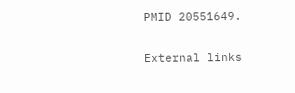PMID 20551649.

External links